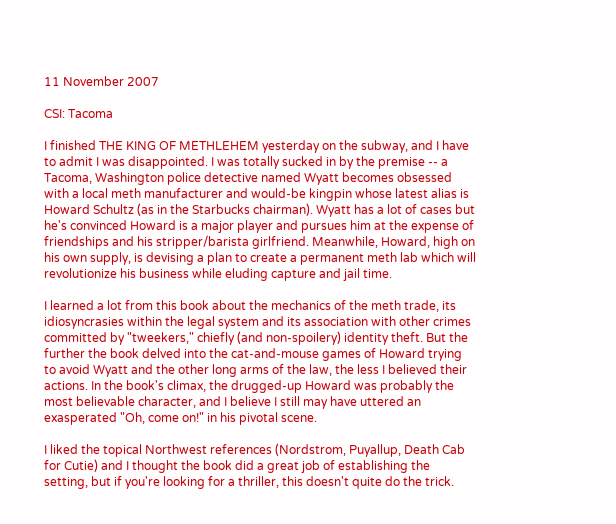11 November 2007

CSI: Tacoma

I finished THE KING OF METHLEHEM yesterday on the subway, and I have to admit I was disappointed. I was totally sucked in by the premise -- a Tacoma, Washington police detective named Wyatt becomes obsessed with a local meth manufacturer and would-be kingpin whose latest alias is Howard Schultz (as in the Starbucks chairman). Wyatt has a lot of cases but he's convinced Howard is a major player and pursues him at the expense of friendships and his stripper/barista girlfriend. Meanwhile, Howard, high on his own supply, is devising a plan to create a permanent meth lab which will revolutionize his business while eluding capture and jail time.

I learned a lot from this book about the mechanics of the meth trade, its idiosyncrasies within the legal system and its association with other crimes committed by "tweekers," chiefly (and non-spoilery) identity theft. But the further the book delved into the cat-and-mouse games of Howard trying to avoid Wyatt and the other long arms of the law, the less I believed their actions. In the book's climax, the drugged-up Howard was probably the most believable character, and I believe I still may have uttered an exasperated "Oh, come on!" in his pivotal scene.

I liked the topical Northwest references (Nordstrom, Puyallup, Death Cab for Cutie) and I thought the book did a great job of establishing the setting, but if you're looking for a thriller, this doesn't quite do the trick.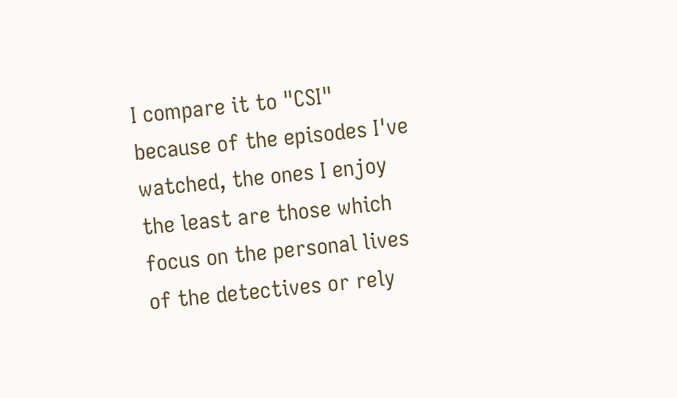I compare it to "CSI" because of the episodes I've watched, the ones I enjoy the least are those which focus on the personal lives of the detectives or rely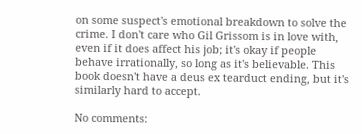on some suspect's emotional breakdown to solve the crime. I don't care who Gil Grissom is in love with, even if it does affect his job; it's okay if people behave irrationally, so long as it's believable. This book doesn't have a deus ex tearduct ending, but it's similarly hard to accept.

No comments: